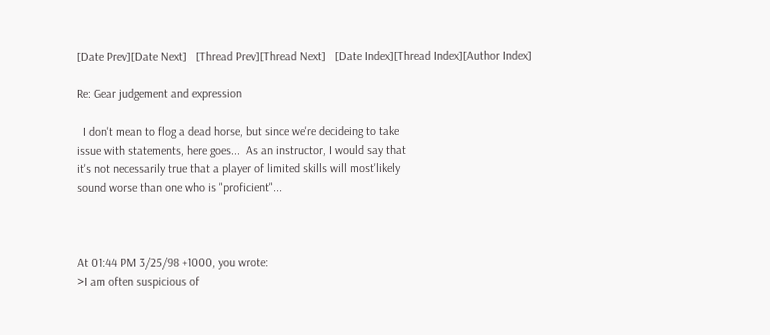[Date Prev][Date Next]   [Thread Prev][Thread Next]   [Date Index][Thread Index][Author Index]

Re: Gear judgement and expression

  I don't mean to flog a dead horse, but since we're decideing to take
issue with statements, here goes...  As an instructor, I would say that
it's not necessarily true that a player of limited skills will most'likely
sound worse than one who is "proficient"...



At 01:44 PM 3/25/98 +1000, you wrote:
>I am often suspicious of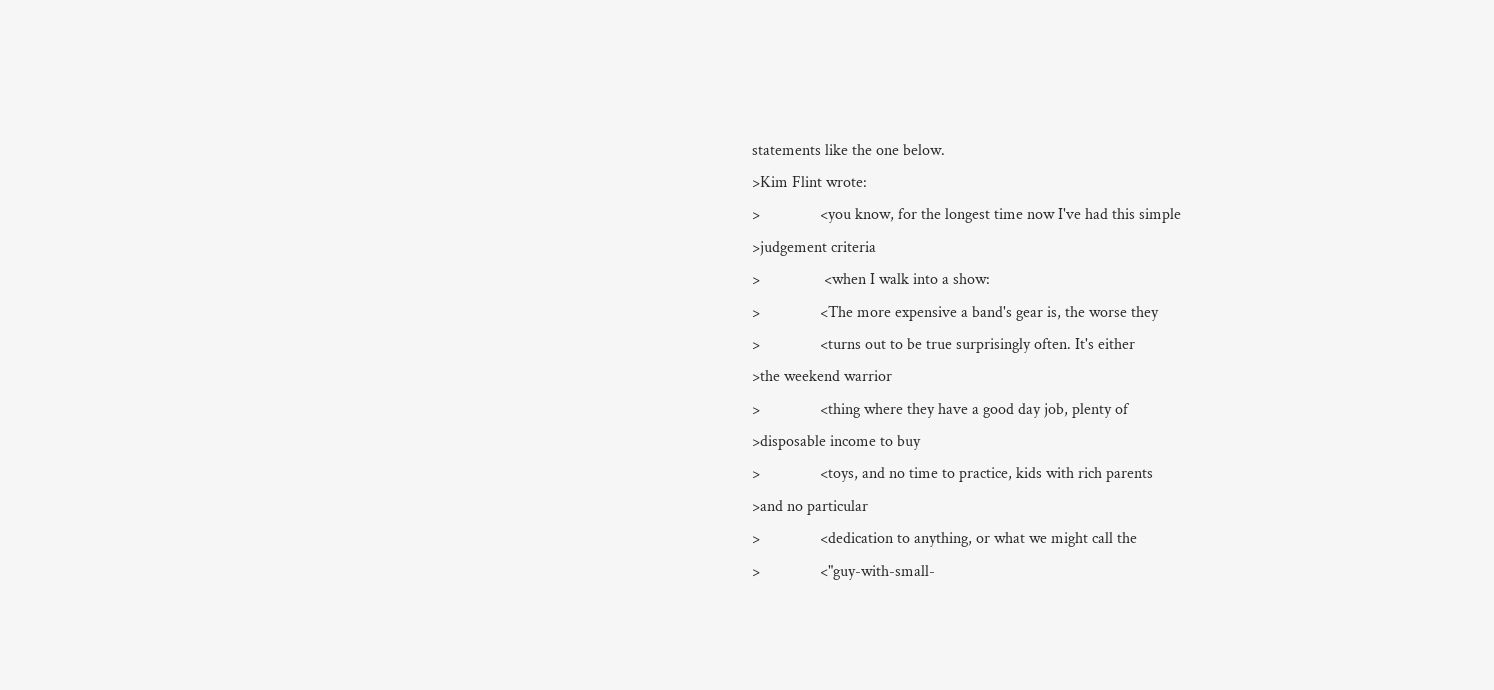statements like the one below.
>Kim Flint wrote:
>               <you know, for the longest time now I've had this simple
>judgement criteria
>                <when I walk into a show:
>               <The more expensive a band's gear is, the worse they
>               <turns out to be true surprisingly often. It's either
>the weekend warrior
>               <thing where they have a good day job, plenty of
>disposable income to buy
>               <toys, and no time to practice, kids with rich parents
>and no particular
>               <dedication to anything, or what we might call the
>               <"guy-with-small-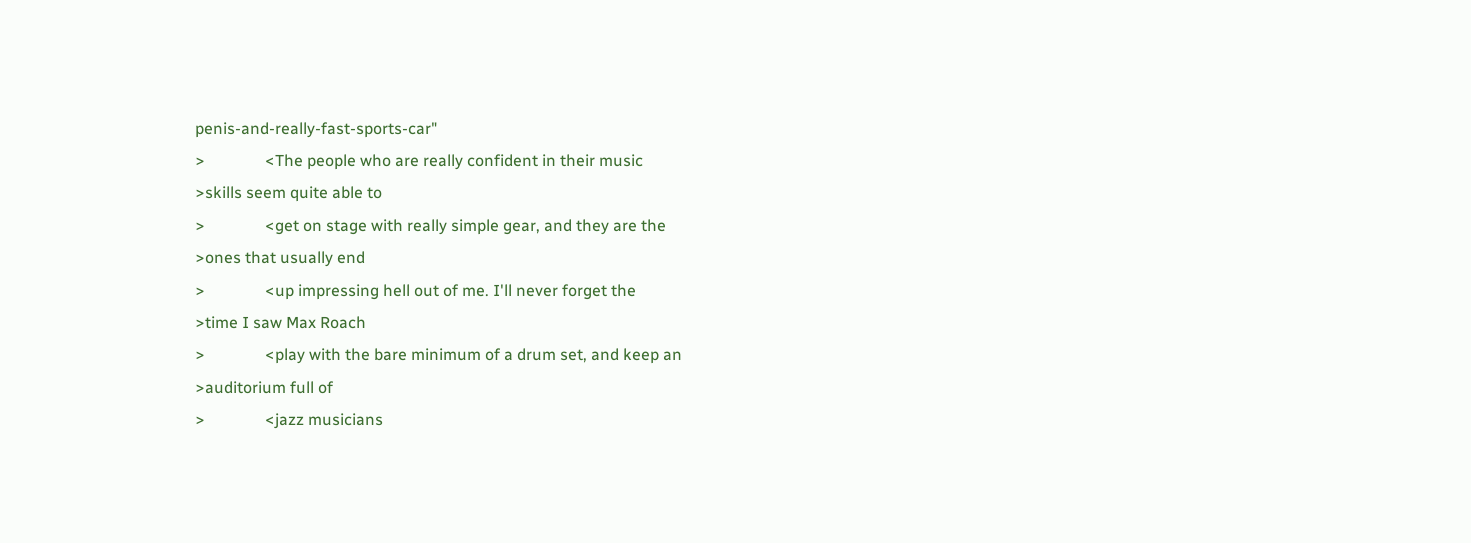penis-and-really-fast-sports-car"
>               <The people who are really confident in their music
>skills seem quite able to
>               <get on stage with really simple gear, and they are the
>ones that usually end
>               <up impressing hell out of me. I'll never forget the
>time I saw Max Roach
>               <play with the bare minimum of a drum set, and keep an
>auditorium full of
>               <jazz musicians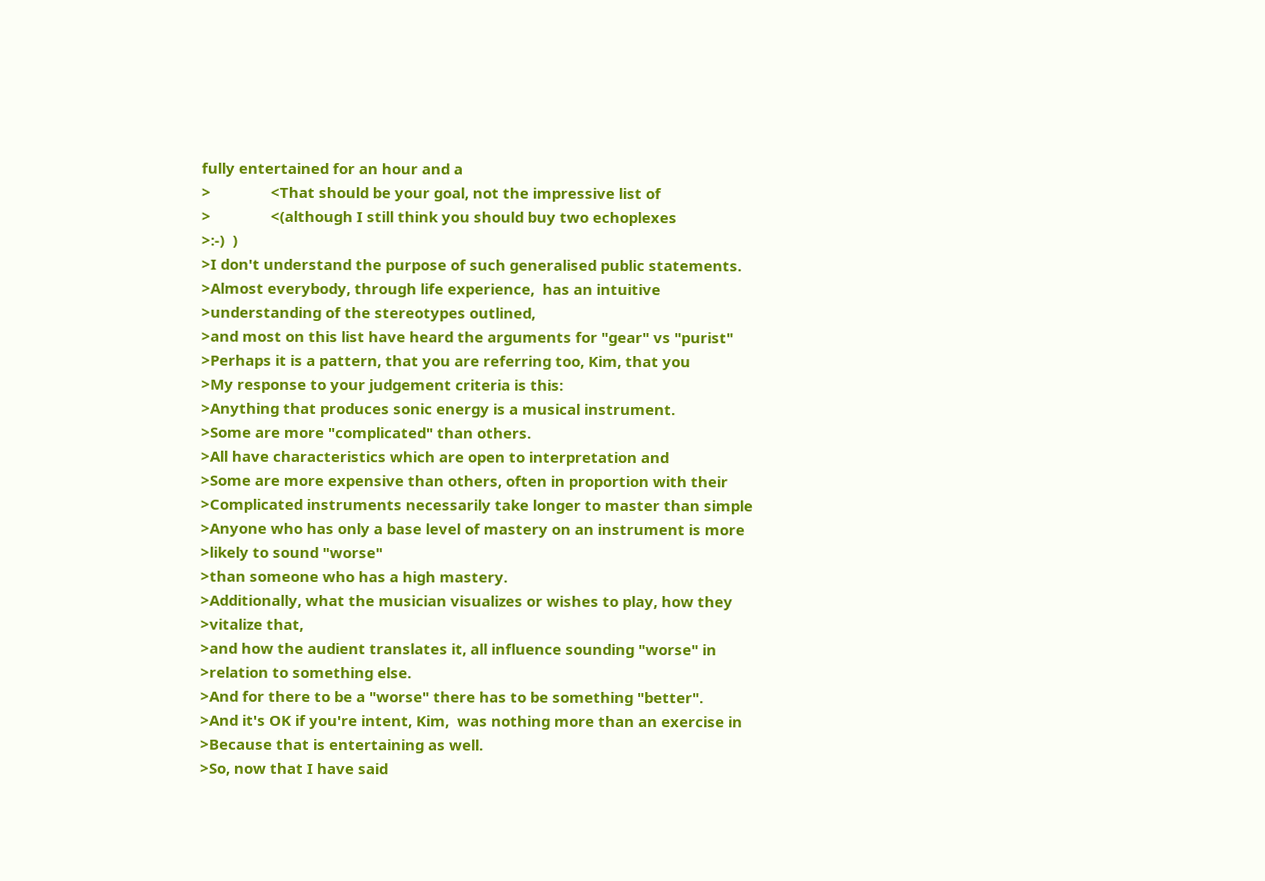fully entertained for an hour and a
>               <That should be your goal, not the impressive list of
>               <(although I still think you should buy two echoplexes
>:-)  )
>I don't understand the purpose of such generalised public statements.
>Almost everybody, through life experience,  has an intuitive
>understanding of the stereotypes outlined,
>and most on this list have heard the arguments for "gear" vs "purist"
>Perhaps it is a pattern, that you are referring too, Kim, that you
>My response to your judgement criteria is this:
>Anything that produces sonic energy is a musical instrument.
>Some are more "complicated" than others.
>All have characteristics which are open to interpretation and
>Some are more expensive than others, often in proportion with their
>Complicated instruments necessarily take longer to master than simple
>Anyone who has only a base level of mastery on an instrument is more
>likely to sound "worse"
>than someone who has a high mastery.
>Additionally, what the musician visualizes or wishes to play, how they
>vitalize that,
>and how the audient translates it, all influence sounding "worse" in
>relation to something else.
>And for there to be a "worse" there has to be something "better".
>And it's OK if you're intent, Kim,  was nothing more than an exercise in
>Because that is entertaining as well.
>So, now that I have said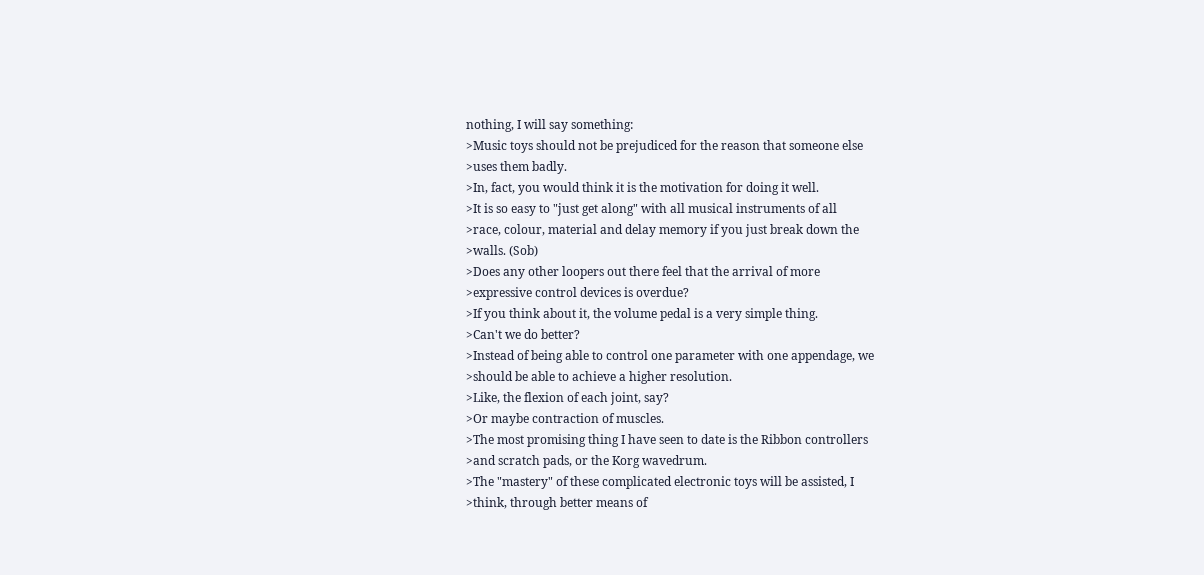nothing, I will say something:
>Music toys should not be prejudiced for the reason that someone else
>uses them badly.
>In, fact, you would think it is the motivation for doing it well.
>It is so easy to "just get along" with all musical instruments of all
>race, colour, material and delay memory if you just break down the
>walls. (Sob)
>Does any other loopers out there feel that the arrival of more
>expressive control devices is overdue?
>If you think about it, the volume pedal is a very simple thing.
>Can't we do better?
>Instead of being able to control one parameter with one appendage, we
>should be able to achieve a higher resolution.
>Like, the flexion of each joint, say?
>Or maybe contraction of muscles.
>The most promising thing I have seen to date is the Ribbon controllers
>and scratch pads, or the Korg wavedrum.
>The "mastery" of these complicated electronic toys will be assisted, I
>think, through better means of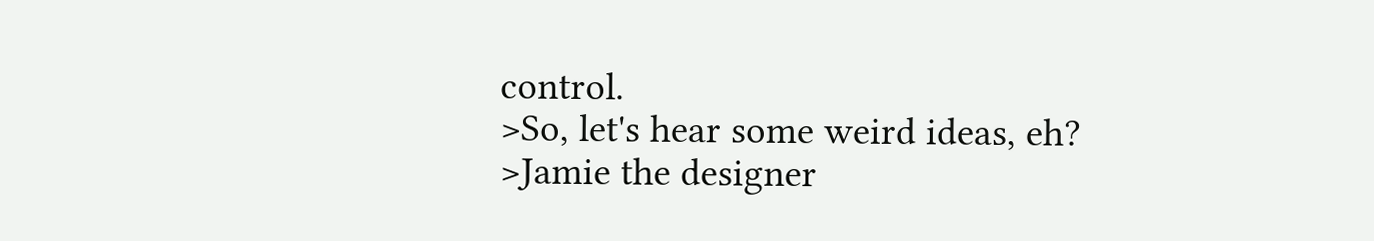control.
>So, let's hear some weird ideas, eh?
>Jamie the designer